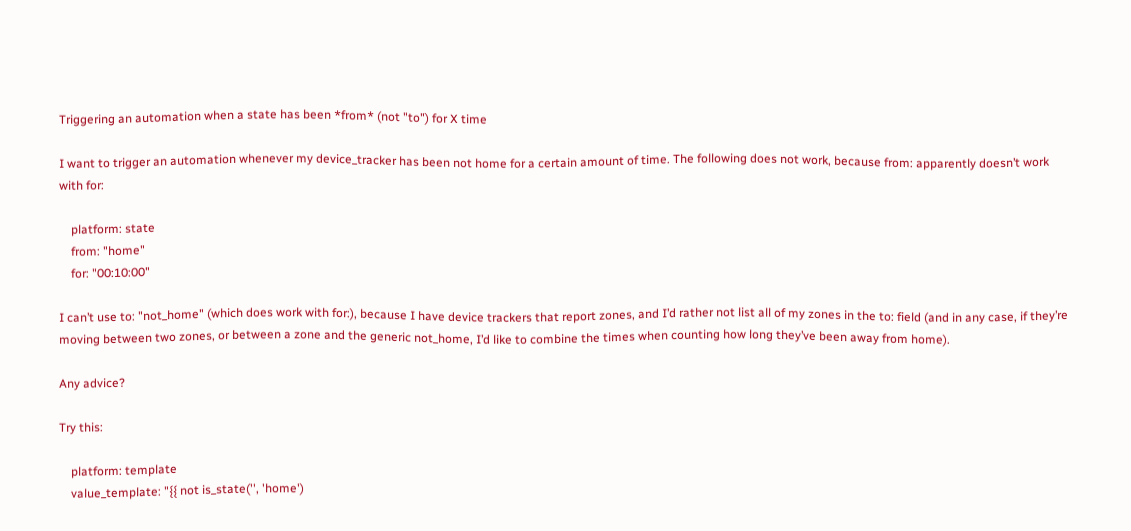Triggering an automation when a state has been *from* (not "to") for X time

I want to trigger an automation whenever my device_tracker has been not home for a certain amount of time. The following does not work, because from: apparently doesn’t work with for:

    platform: state
    from: "home"
    for: "00:10:00"

I can’t use to: "not_home" (which does work with for:), because I have device trackers that report zones, and I’d rather not list all of my zones in the to: field (and in any case, if they’re moving between two zones, or between a zone and the generic not_home, I’d like to combine the times when counting how long they’ve been away from home).

Any advice?

Try this:

    platform: template
    value_template: "{{ not is_state('', 'home')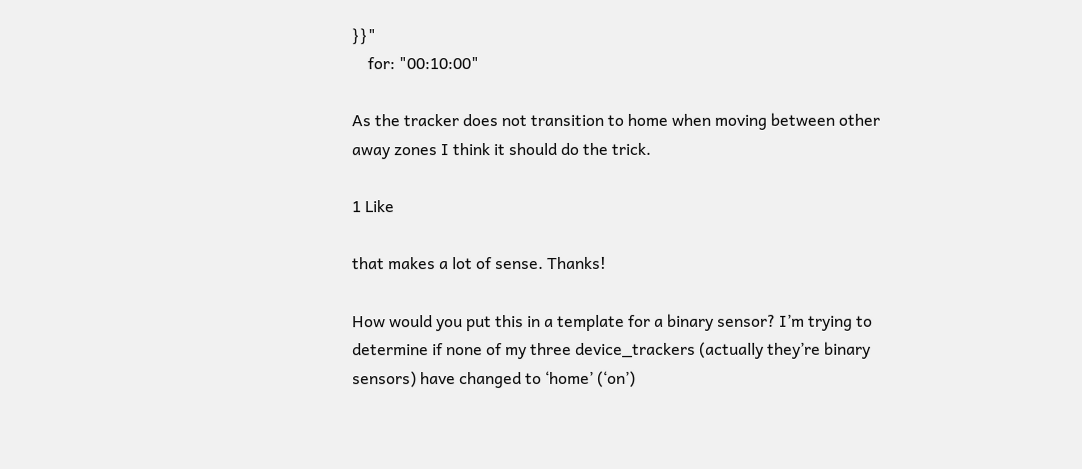}}"
    for: "00:10:00"

As the tracker does not transition to home when moving between other away zones I think it should do the trick.

1 Like

that makes a lot of sense. Thanks!

How would you put this in a template for a binary sensor? I’m trying to determine if none of my three device_trackers (actually they’re binary sensors) have changed to ‘home’ (‘on’)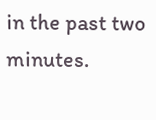in the past two minutes.